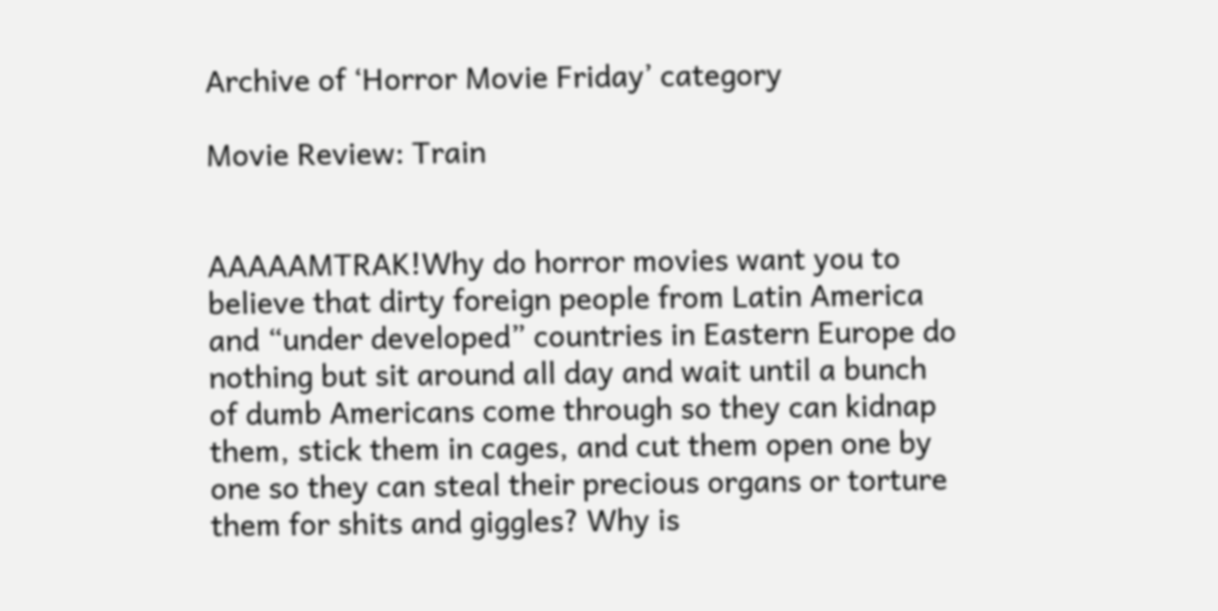Archive of ‘Horror Movie Friday’ category

Movie Review: Train


AAAAAMTRAK!Why do horror movies want you to believe that dirty foreign people from Latin America and “under developed” countries in Eastern Europe do nothing but sit around all day and wait until a bunch of dumb Americans come through so they can kidnap them, stick them in cages, and cut them open one by one so they can steal their precious organs or torture them for shits and giggles? Why is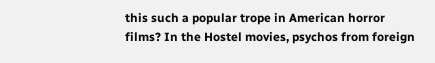this such a popular trope in American horror films? In the Hostel movies, psychos from foreign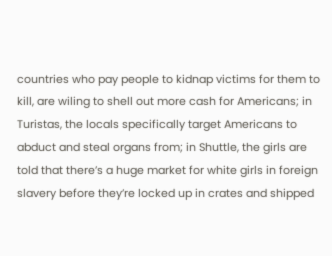countries who pay people to kidnap victims for them to kill, are wiling to shell out more cash for Americans; in Turistas, the locals specifically target Americans to abduct and steal organs from; in Shuttle, the girls are told that there’s a huge market for white girls in foreign slavery before they’re locked up in crates and shipped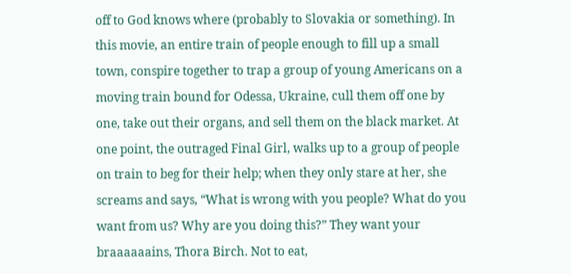off to God knows where (probably to Slovakia or something). In this movie, an entire train of people enough to fill up a small town, conspire together to trap a group of young Americans on a moving train bound for Odessa, Ukraine, cull them off one by one, take out their organs, and sell them on the black market. At one point, the outraged Final Girl, walks up to a group of people on train to beg for their help; when they only stare at her, she screams and says, “What is wrong with you people? What do you want from us? Why are you doing this?” They want your braaaaaains, Thora Birch. Not to eat,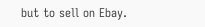but to sell on Ebay.